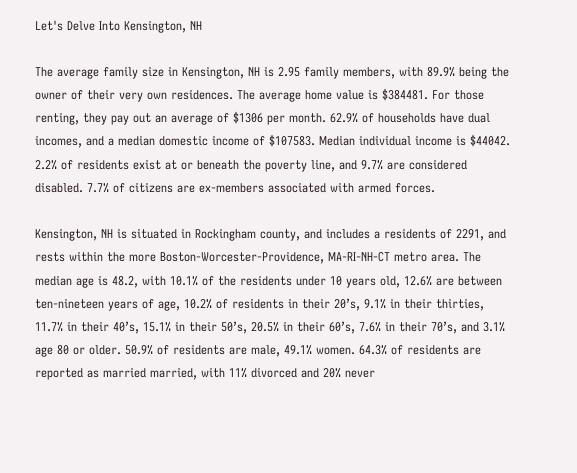Let's Delve Into Kensington, NH

The average family size in Kensington, NH is 2.95 family members, with 89.9% being the owner of their very own residences. The average home value is $384481. For those renting, they pay out an average of $1306 per month. 62.9% of households have dual incomes, and a median domestic income of $107583. Median individual income is $44042. 2.2% of residents exist at or beneath the poverty line, and 9.7% are considered disabled. 7.7% of citizens are ex-members associated with armed forces.

Kensington, NH is situated in Rockingham county, and includes a residents of 2291, and rests within the more Boston-Worcester-Providence, MA-RI-NH-CT metro area. The median age is 48.2, with 10.1% of the residents under 10 years old, 12.6% are between ten-nineteen years of age, 10.2% of residents in their 20’s, 9.1% in their thirties, 11.7% in their 40’s, 15.1% in their 50’s, 20.5% in their 60’s, 7.6% in their 70’s, and 3.1% age 80 or older. 50.9% of residents are male, 49.1% women. 64.3% of residents are reported as married married, with 11% divorced and 20% never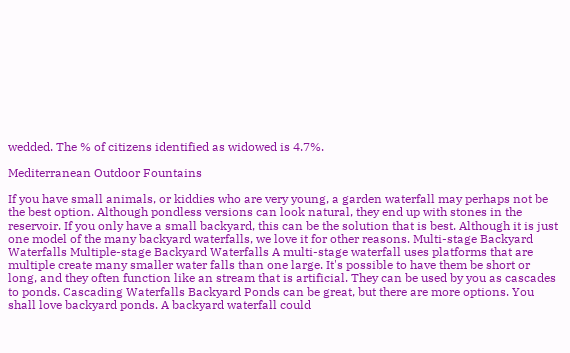wedded. The % of citizens identified as widowed is 4.7%.

Mediterranean Outdoor Fountains

If you have small animals, or kiddies who are very young, a garden waterfall may perhaps not be the best option. Although pondless versions can look natural, they end up with stones in the reservoir. If you only have a small backyard, this can be the solution that is best. Although it is just one model of the many backyard waterfalls, we love it for other reasons. Multi-stage Backyard Waterfalls Multiple-stage Backyard Waterfalls A multi-stage waterfall uses platforms that are multiple create many smaller water falls than one large. It's possible to have them be short or long, and they often function like an stream that is artificial. They can be used by you as cascades to ponds. Cascading Waterfalls Backyard Ponds can be great, but there are more options. You shall love backyard ponds. A backyard waterfall could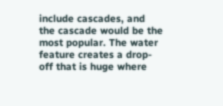include cascades, and the cascade would be the most popular. The water feature creates a drop-off that is huge where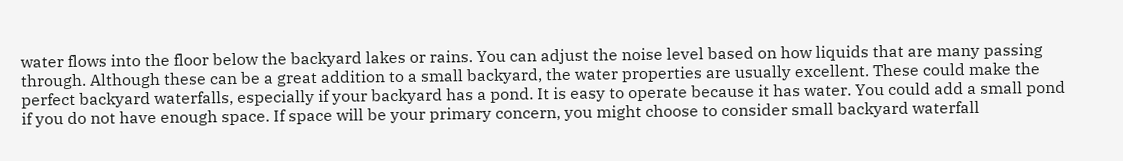water flows into the floor below the backyard lakes or rains. You can adjust the noise level based on how liquids that are many passing through. Although these can be a great addition to a small backyard, the water properties are usually excellent. These could make the perfect backyard waterfalls, especially if your backyard has a pond. It is easy to operate because it has water. You could add a small pond if you do not have enough space. If space will be your primary concern, you might choose to consider small backyard waterfall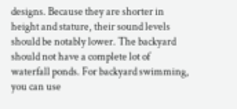designs. Because they are shorter in height and stature, their sound levels should be notably lower. The backyard should not have a complete lot of waterfall ponds. For backyard swimming, you can use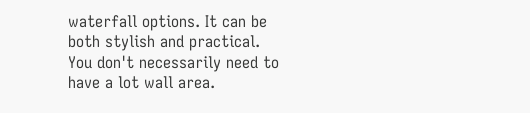waterfall options. It can be both stylish and practical. You don't necessarily need to have a lot wall area.